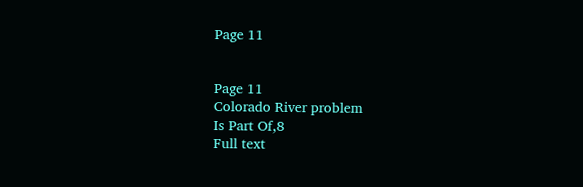Page 11


Page 11
Colorado River problem
Is Part Of,8
Full text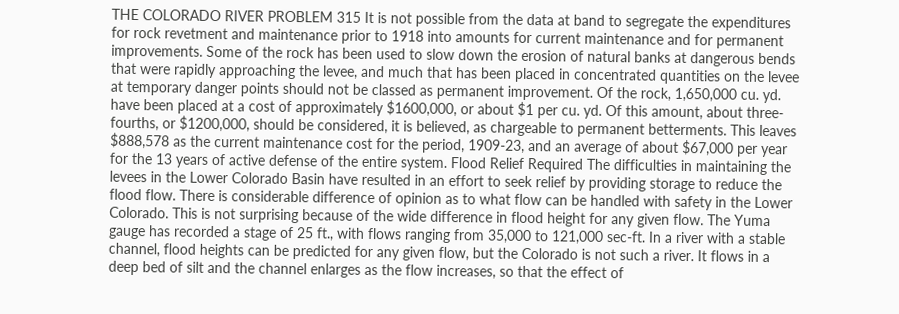THE COLORADO RIVER PROBLEM 315 It is not possible from the data at band to segregate the expenditures for rock revetment and maintenance prior to 1918 into amounts for current maintenance and for permanent improvements. Some of the rock has been used to slow down the erosion of natural banks at dangerous bends that were rapidly approaching the levee, and much that has been placed in concentrated quantities on the levee at temporary danger points should not be classed as permanent improvement. Of the rock, 1,650,000 cu. yd. have been placed at a cost of approximately $1600,000, or about $1 per cu. yd. Of this amount, about three-fourths, or $1200,000, should be considered, it is believed, as chargeable to permanent betterments. This leaves $888,578 as the current maintenance cost for the period, 1909-23, and an average of about $67,000 per year for the 13 years of active defense of the entire system. Flood Relief Required The difficulties in maintaining the levees in the Lower Colorado Basin have resulted in an effort to seek relief by providing storage to reduce the flood flow. There is considerable difference of opinion as to what flow can be handled with safety in the Lower Colorado. This is not surprising because of the wide difference in flood height for any given flow. The Yuma gauge has recorded a stage of 25 ft., with flows ranging from 35,000 to 121,000 sec-ft. In a river with a stable channel, flood heights can be predicted for any given flow, but the Colorado is not such a river. It flows in a deep bed of silt and the channel enlarges as the flow increases, so that the effect of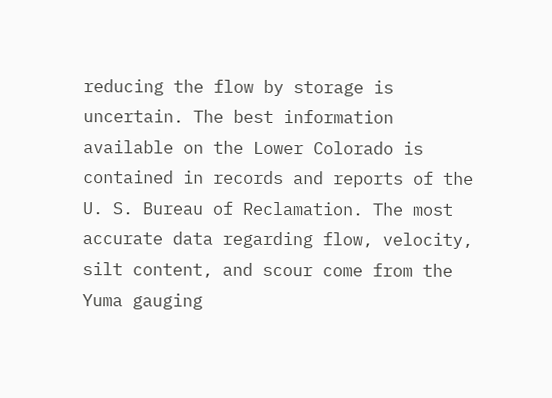reducing the flow by storage is uncertain. The best information available on the Lower Colorado is contained in records and reports of the U. S. Bureau of Reclamation. The most accurate data regarding flow, velocity, silt content, and scour come from the Yuma gauging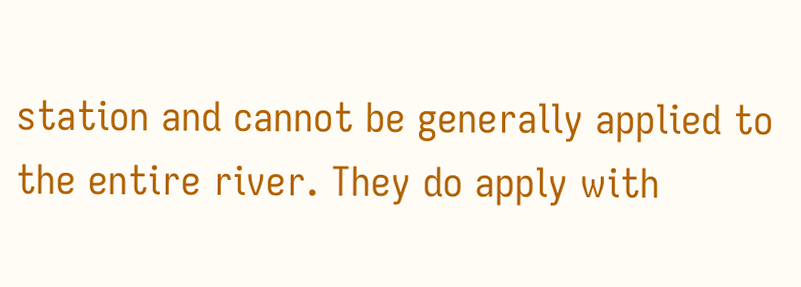station and cannot be generally applied to the entire river. They do apply with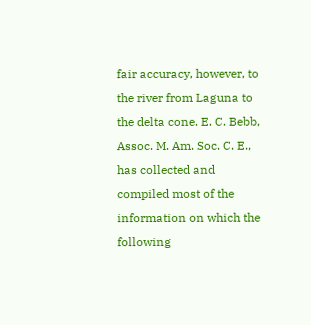fair accuracy, however, to the river from Laguna to the delta cone. E. C. Bebb, Assoc. M. Am. Soc. C. E., has collected and compiled most of the information on which the following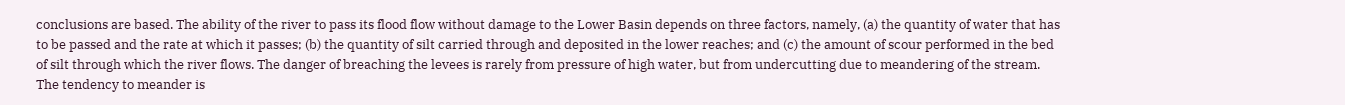conclusions are based. The ability of the river to pass its flood flow without damage to the Lower Basin depends on three factors, namely, (a) the quantity of water that has to be passed and the rate at which it passes; (b) the quantity of silt carried through and deposited in the lower reaches; and (c) the amount of scour performed in the bed of silt through which the river flows. The danger of breaching the levees is rarely from pressure of high water, but from undercutting due to meandering of the stream. The tendency to meander is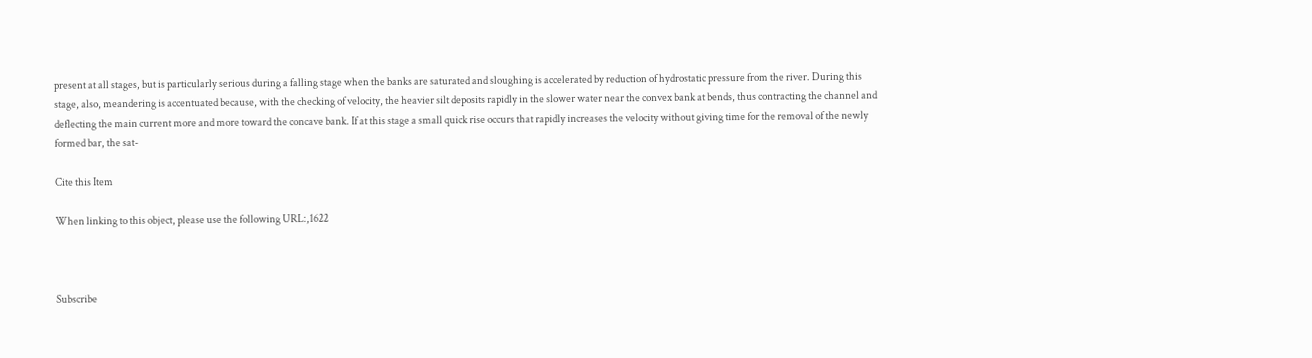present at all stages, but is particularly serious during a falling stage when the banks are saturated and sloughing is accelerated by reduction of hydrostatic pressure from the river. During this stage, also, meandering is accentuated because, with the checking of velocity, the heavier silt deposits rapidly in the slower water near the convex bank at bends, thus contracting the channel and deflecting the main current more and more toward the concave bank. If at this stage a small quick rise occurs that rapidly increases the velocity without giving time for the removal of the newly formed bar, the sat-

Cite this Item

When linking to this object, please use the following URL:,1622



Subscribe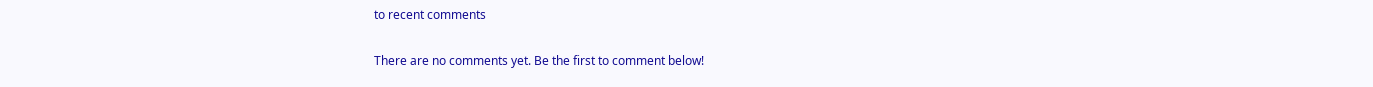to recent comments

There are no comments yet. Be the first to comment below!